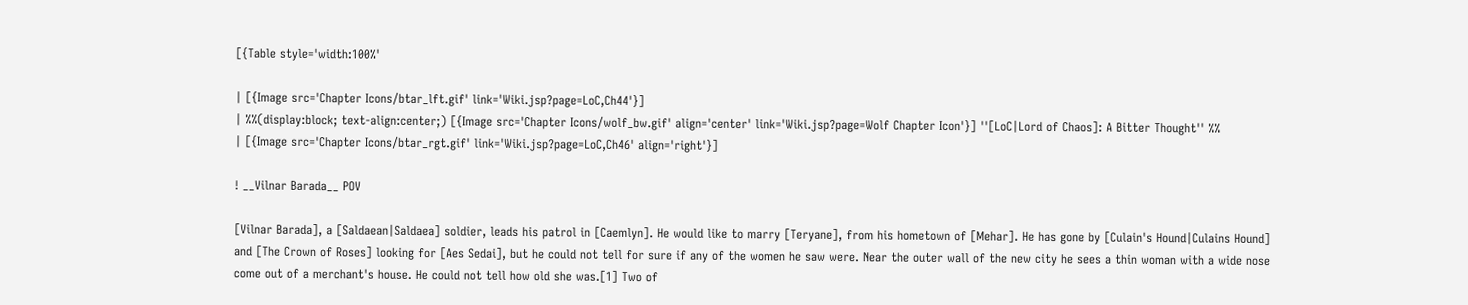[{Table style='width:100%'

| [{Image src='Chapter Icons/btar_lft.gif' link='Wiki.jsp?page=LoC,Ch44'}]
| %%(display:block; text-align:center;) [{Image src='Chapter Icons/wolf_bw.gif' align='center' link='Wiki.jsp?page=Wolf Chapter Icon'}] ''[LoC|Lord of Chaos]: A Bitter Thought'' %%
| [{Image src='Chapter Icons/btar_rgt.gif' link='Wiki.jsp?page=LoC,Ch46' align='right'}]

! __Vilnar Barada__ POV

[Vilnar Barada], a [Saldaean|Saldaea] soldier, leads his patrol in [Caemlyn]. He would like to marry [Teryane], from his hometown of [Mehar]. He has gone by [Culain's Hound|Culains Hound] and [The Crown of Roses] looking for [Aes Sedai], but he could not tell for sure if any of the women he saw were. Near the outer wall of the new city he sees a thin woman with a wide nose come out of a merchant's house. He could not tell how old she was.[1] Two of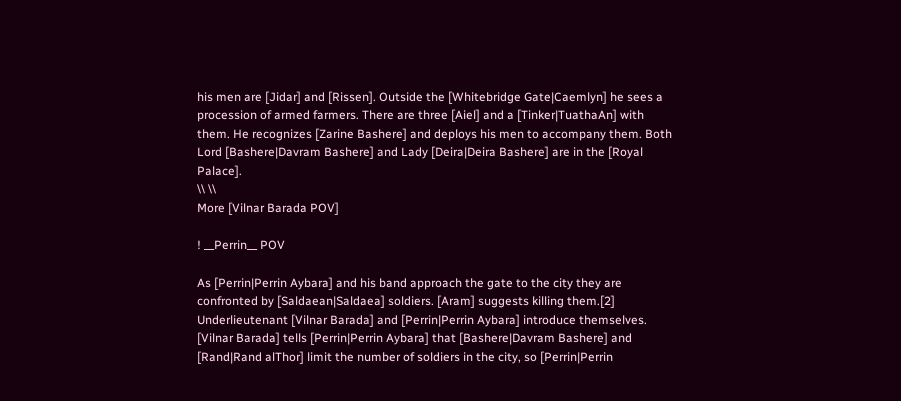his men are [Jidar] and [Rissen]. Outside the [Whitebridge Gate|Caemlyn] he sees a procession of armed farmers. There are three [Aiel] and a [Tinker|TuathaAn] with them. He recognizes [Zarine Bashere] and deploys his men to accompany them. Both Lord [Bashere|Davram Bashere] and Lady [Deira|Deira Bashere] are in the [Royal Palace].
\\ \\
More [Vilnar Barada POV]

! __Perrin__ POV

As [Perrin|Perrin Aybara] and his band approach the gate to the city they are confronted by [Saldaean|Saldaea] soldiers. [Aram] suggests killing them.[2] Underlieutenant [Vilnar Barada] and [Perrin|Perrin Aybara] introduce themselves. [Vilnar Barada] tells [Perrin|Perrin Aybara] that [Bashere|Davram Bashere] and [Rand|Rand alThor] limit the number of soldiers in the city, so [Perrin|Perrin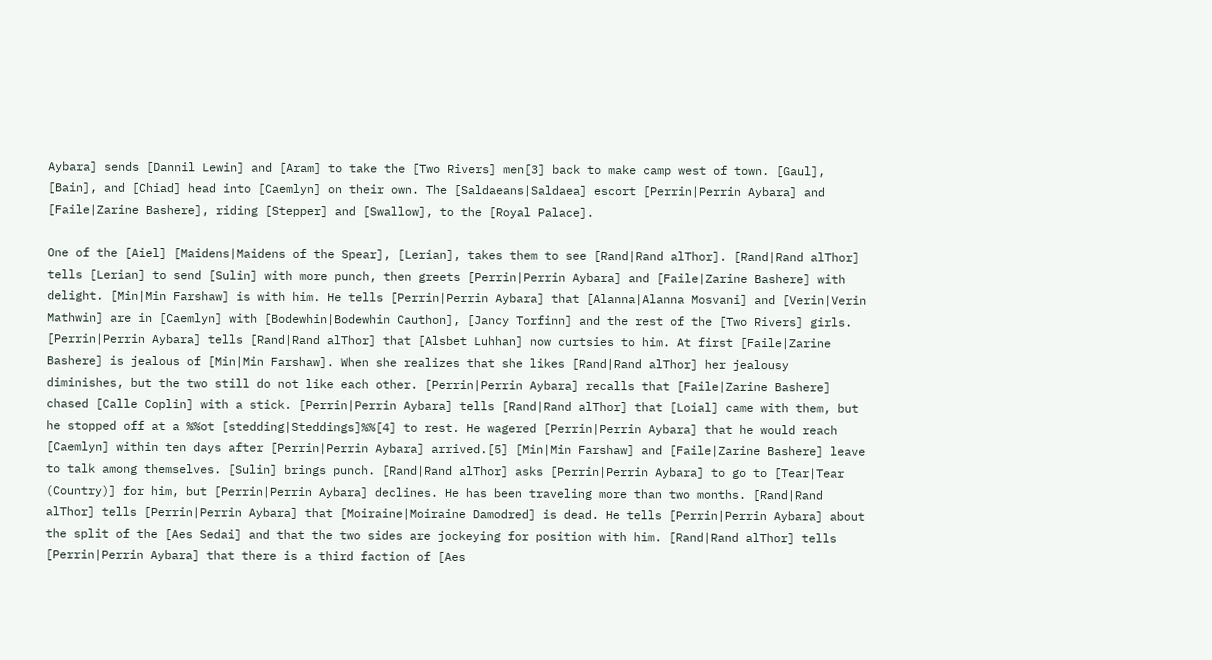Aybara] sends [Dannil Lewin] and [Aram] to take the [Two Rivers] men[3] back to make camp west of town. [Gaul], [Bain], and [Chiad] head into [Caemlyn] on their own. The [Saldaeans|Saldaea] escort [Perrin|Perrin Aybara] and [Faile|Zarine Bashere], riding [Stepper] and [Swallow], to the [Royal Palace].

One of the [Aiel] [Maidens|Maidens of the Spear], [Lerian], takes them to see [Rand|Rand alThor]. [Rand|Rand alThor] tells [Lerian] to send [Sulin] with more punch, then greets [Perrin|Perrin Aybara] and [Faile|Zarine Bashere] with delight. [Min|Min Farshaw] is with him. He tells [Perrin|Perrin Aybara] that [Alanna|Alanna Mosvani] and [Verin|Verin Mathwin] are in [Caemlyn] with [Bodewhin|Bodewhin Cauthon], [Jancy Torfinn] and the rest of the [Two Rivers] girls. [Perrin|Perrin Aybara] tells [Rand|Rand alThor] that [Alsbet Luhhan] now curtsies to him. At first [Faile|Zarine Bashere] is jealous of [Min|Min Farshaw]. When she realizes that she likes [Rand|Rand alThor] her jealousy diminishes, but the two still do not like each other. [Perrin|Perrin Aybara] recalls that [Faile|Zarine Bashere] chased [Calle Coplin] with a stick. [Perrin|Perrin Aybara] tells [Rand|Rand alThor] that [Loial] came with them, but he stopped off at a %%ot [stedding|Steddings]%%[4] to rest. He wagered [Perrin|Perrin Aybara] that he would reach [Caemlyn] within ten days after [Perrin|Perrin Aybara] arrived.[5] [Min|Min Farshaw] and [Faile|Zarine Bashere] leave to talk among themselves. [Sulin] brings punch. [Rand|Rand alThor] asks [Perrin|Perrin Aybara] to go to [Tear|Tear (Country)] for him, but [Perrin|Perrin Aybara] declines. He has been traveling more than two months. [Rand|Rand alThor] tells [Perrin|Perrin Aybara] that [Moiraine|Moiraine Damodred] is dead. He tells [Perrin|Perrin Aybara] about the split of the [Aes Sedai] and that the two sides are jockeying for position with him. [Rand|Rand alThor] tells [Perrin|Perrin Aybara] that there is a third faction of [Aes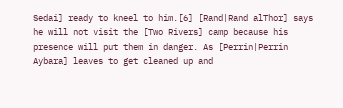Sedai] ready to kneel to him.[6] [Rand|Rand alThor] says he will not visit the [Two Rivers] camp because his presence will put them in danger. As [Perrin|Perrin Aybara] leaves to get cleaned up and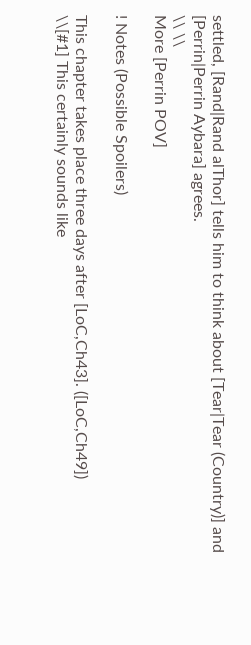settled, [Rand|Rand alThor] tells him to think about [Tear|Tear (Country)] and [Perrin|Perrin Aybara] agrees.
\\ \\
More [Perrin POV]

! Notes (Possible Spoilers)

This chapter takes place three days after [LoC,Ch43]. ([LoC,Ch49])
\\[#1] This certainly sounds like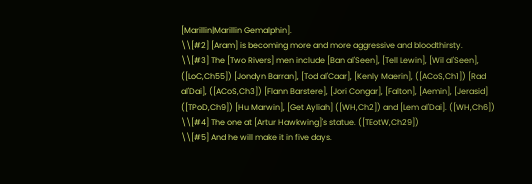[Marillin|Marillin Gemalphin].
\\[#2] [Aram] is becoming more and more aggressive and bloodthirsty.
\\[#3] The [Two Rivers] men include [Ban al'Seen], [Tell Lewin], [Wil al'Seen], ([LoC,Ch55]) [Jondyn Barran], [Tod al'Caar], [Kenly Maerin], ([ACoS,Ch1]) [Rad al'Dai], ([ACoS,Ch3]) [Flann Barstere], [Jori Congar], [Falton], [Aemin], [Jerasid] ([TPoD,Ch9]) [Hu Marwin], [Get Ayliah] ([WH,Ch2]) and [Lem al'Dai]. ([WH,Ch6])
\\[#4] The one at [Artur Hawkwing]'s statue. ([TEotW,Ch29])
\\[#5] And he will make it in five days.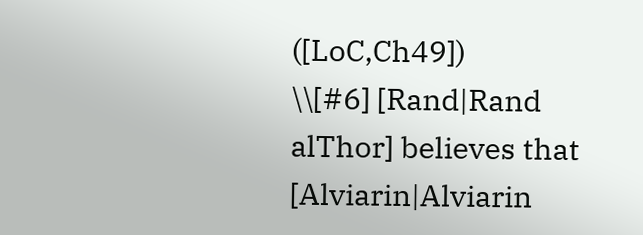([LoC,Ch49])
\\[#6] [Rand|Rand alThor] believes that [Alviarin|Alviarin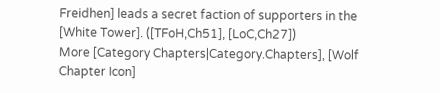Freidhen] leads a secret faction of supporters in the [White Tower]. ([TFoH,Ch51], [LoC,Ch27])
More [Category Chapters|Category.Chapters], [Wolf Chapter Icon]